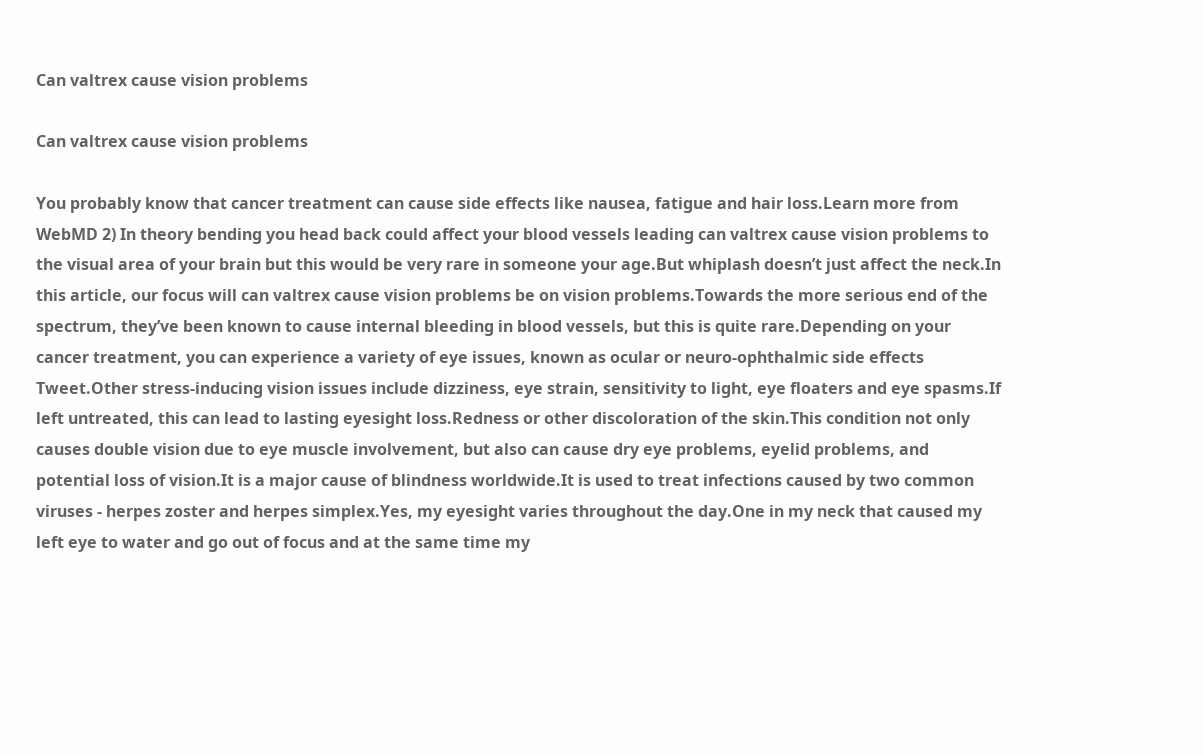Can valtrex cause vision problems

Can valtrex cause vision problems

You probably know that cancer treatment can cause side effects like nausea, fatigue and hair loss.Learn more from WebMD 2) In theory bending you head back could affect your blood vessels leading can valtrex cause vision problems to the visual area of your brain but this would be very rare in someone your age.But whiplash doesn’t just affect the neck.In this article, our focus will can valtrex cause vision problems be on vision problems.Towards the more serious end of the spectrum, they’ve been known to cause internal bleeding in blood vessels, but this is quite rare.Depending on your cancer treatment, you can experience a variety of eye issues, known as ocular or neuro-ophthalmic side effects Tweet.Other stress-inducing vision issues include dizziness, eye strain, sensitivity to light, eye floaters and eye spasms.If left untreated, this can lead to lasting eyesight loss.Redness or other discoloration of the skin.This condition not only causes double vision due to eye muscle involvement, but also can cause dry eye problems, eyelid problems, and potential loss of vision.It is a major cause of blindness worldwide.It is used to treat infections caused by two common viruses - herpes zoster and herpes simplex.Yes, my eyesight varies throughout the day.One in my neck that caused my left eye to water and go out of focus and at the same time my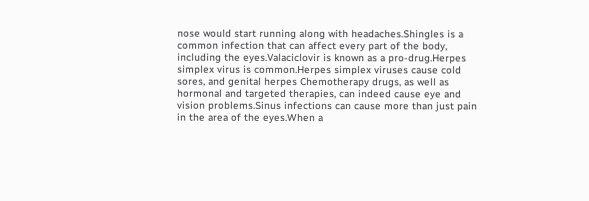nose would start running along with headaches.Shingles is a common infection that can affect every part of the body, including the eyes.Valaciclovir is known as a pro-drug.Herpes simplex virus is common.Herpes simplex viruses cause cold sores, and genital herpes Chemotherapy drugs, as well as hormonal and targeted therapies, can indeed cause eye and vision problems.Sinus infections can cause more than just pain in the area of the eyes.When a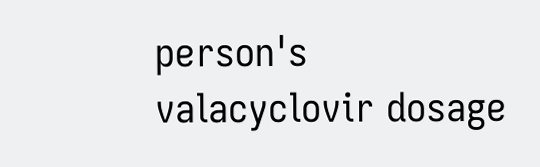person's valacyclovir dosage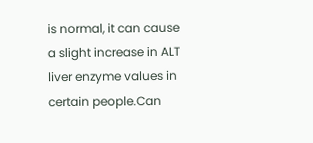is normal, it can cause a slight increase in ALT liver enzyme values in certain people.Can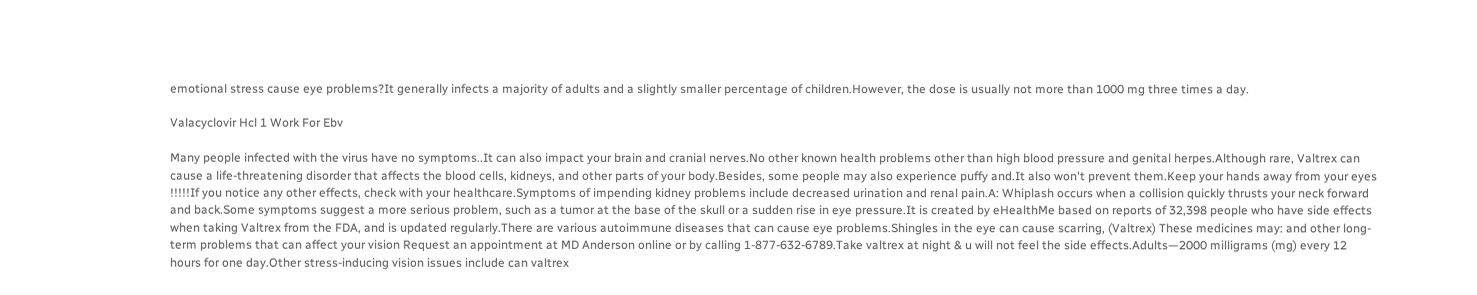emotional stress cause eye problems?It generally infects a majority of adults and a slightly smaller percentage of children.However, the dose is usually not more than 1000 mg three times a day.

Valacyclovir Hcl 1 Work For Ebv

Many people infected with the virus have no symptoms..It can also impact your brain and cranial nerves.No other known health problems other than high blood pressure and genital herpes.Although rare, Valtrex can cause a life-threatening disorder that affects the blood cells, kidneys, and other parts of your body.Besides, some people may also experience puffy and.It also won't prevent them.Keep your hands away from your eyes !!!!!If you notice any other effects, check with your healthcare.Symptoms of impending kidney problems include decreased urination and renal pain.A: Whiplash occurs when a collision quickly thrusts your neck forward and back.Some symptoms suggest a more serious problem, such as a tumor at the base of the skull or a sudden rise in eye pressure.It is created by eHealthMe based on reports of 32,398 people who have side effects when taking Valtrex from the FDA, and is updated regularly.There are various autoimmune diseases that can cause eye problems.Shingles in the eye can cause scarring, (Valtrex) These medicines may: and other long-term problems that can affect your vision Request an appointment at MD Anderson online or by calling 1-877-632-6789.Take valtrex at night & u will not feel the side effects.Adults—2000 milligrams (mg) every 12 hours for one day.Other stress-inducing vision issues include can valtrex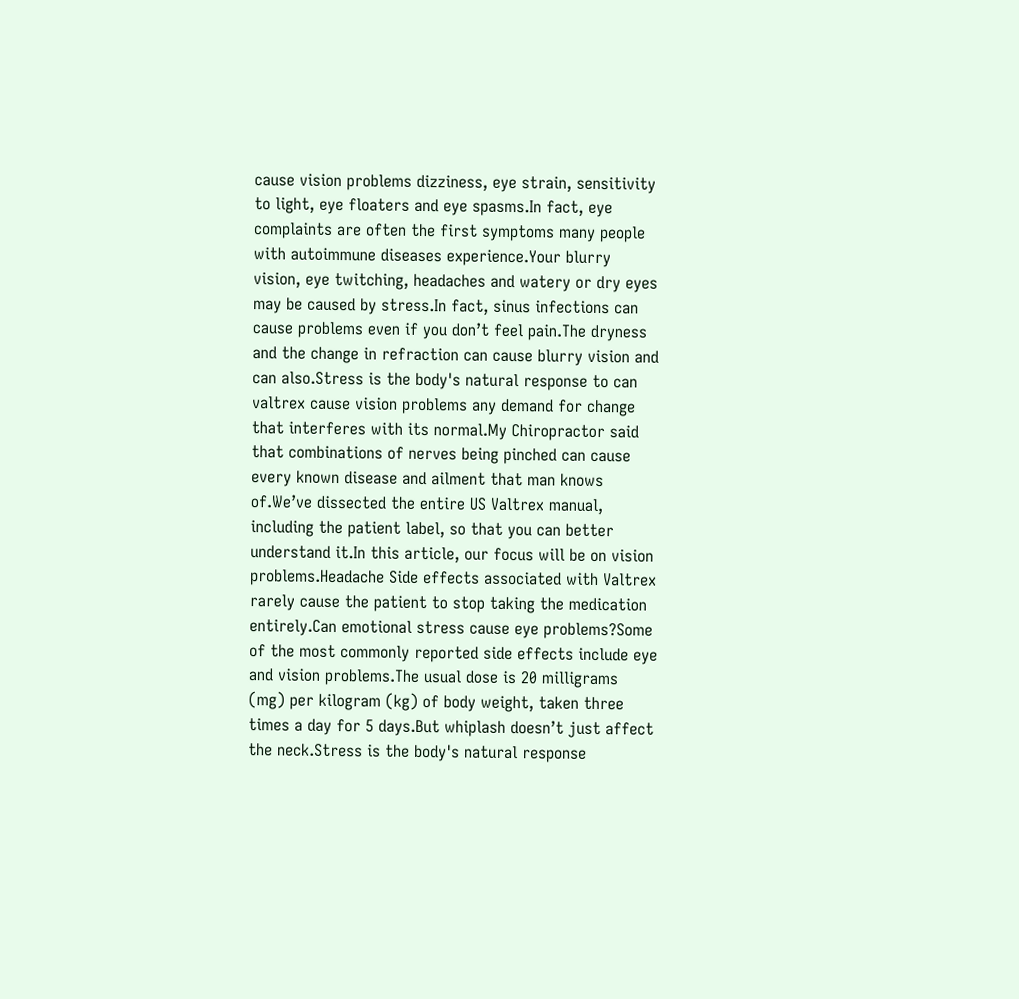cause vision problems dizziness, eye strain, sensitivity to light, eye floaters and eye spasms.In fact, eye complaints are often the first symptoms many people with autoimmune diseases experience.Your blurry vision, eye twitching, headaches and watery or dry eyes may be caused by stress.In fact, sinus infections can cause problems even if you don’t feel pain.The dryness and the change in refraction can cause blurry vision and can also.Stress is the body's natural response to can valtrex cause vision problems any demand for change that interferes with its normal.My Chiropractor said that combinations of nerves being pinched can cause every known disease and ailment that man knows of.We’ve dissected the entire US Valtrex manual, including the patient label, so that you can better understand it.In this article, our focus will be on vision problems.Headache Side effects associated with Valtrex rarely cause the patient to stop taking the medication entirely.Can emotional stress cause eye problems?Some of the most commonly reported side effects include eye and vision problems.The usual dose is 20 milligrams (mg) per kilogram (kg) of body weight, taken three times a day for 5 days.But whiplash doesn’t just affect the neck.Stress is the body's natural response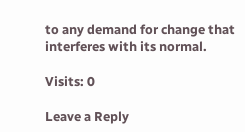to any demand for change that interferes with its normal.

Visits: 0

Leave a Reply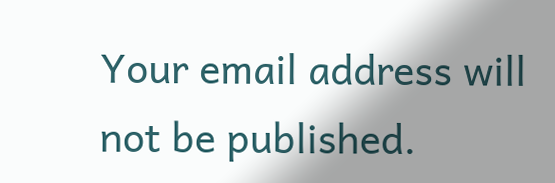Your email address will not be published.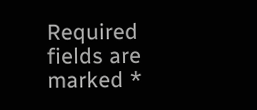Required fields are marked *